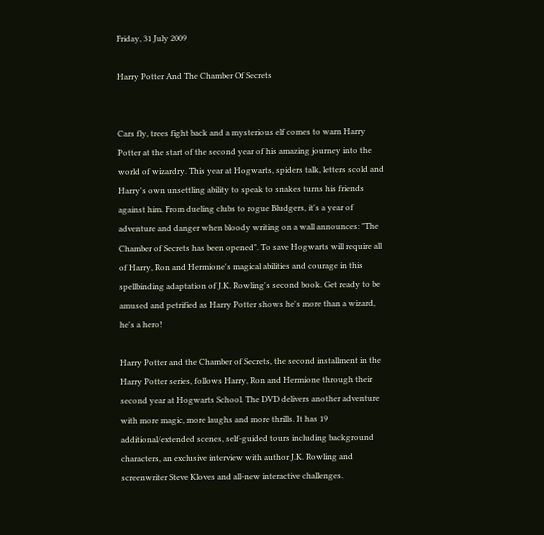Friday, 31 July 2009

Harry Potter And The Chamber Of Secrets


Cars fly, trees fight back and a mysterious elf comes to warn Harry Potter at the start of the second year of his amazing journey into the world of wizardry. This year at Hogwarts, spiders talk, letters scold and Harry's own unsettling ability to speak to snakes turns his friends against him. From dueling clubs to rogue Bludgers, it's a year of adventure and danger when bloody writing on a wall announces: "The Chamber of Secrets has been opened". To save Hogwarts will require all of Harry, Ron and Hermione's magical abilities and courage in this spellbinding adaptation of J.K. Rowling's second book. Get ready to be amused and petrified as Harry Potter shows he's more than a wizard, he's a hero!

Harry Potter and the Chamber of Secrets, the second installment in the Harry Potter series, follows Harry, Ron and Hermione through their second year at Hogwarts School. The DVD delivers another adventure with more magic, more laughs and more thrills. It has 19 additional/extended scenes, self-guided tours including background characters, an exclusive interview with author J.K. Rowling and screenwriter Steve Kloves and all-new interactive challenges.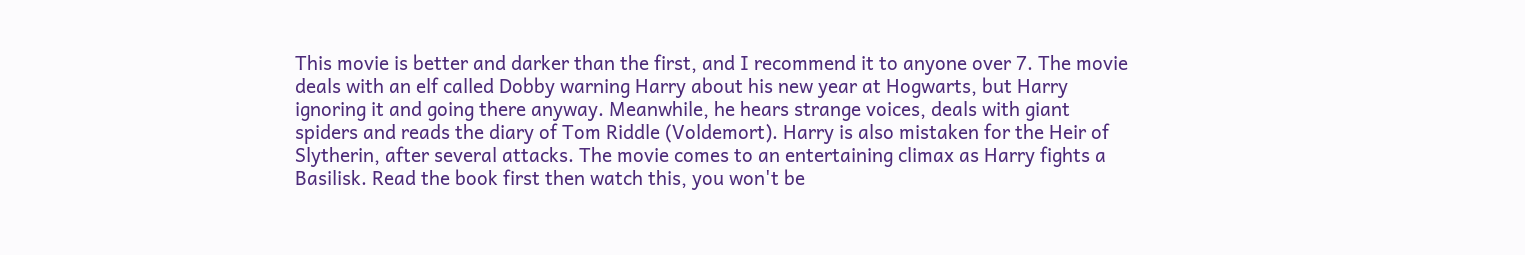This movie is better and darker than the first, and I recommend it to anyone over 7. The movie deals with an elf called Dobby warning Harry about his new year at Hogwarts, but Harry ignoring it and going there anyway. Meanwhile, he hears strange voices, deals with giant spiders and reads the diary of Tom Riddle (Voldemort). Harry is also mistaken for the Heir of Slytherin, after several attacks. The movie comes to an entertaining climax as Harry fights a Basilisk. Read the book first then watch this, you won't be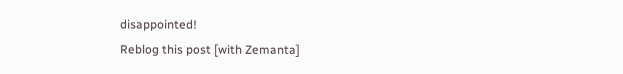disappointed!
Reblog this post [with Zemanta]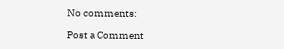No comments:

Post a Comment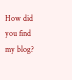How did you find my blog?